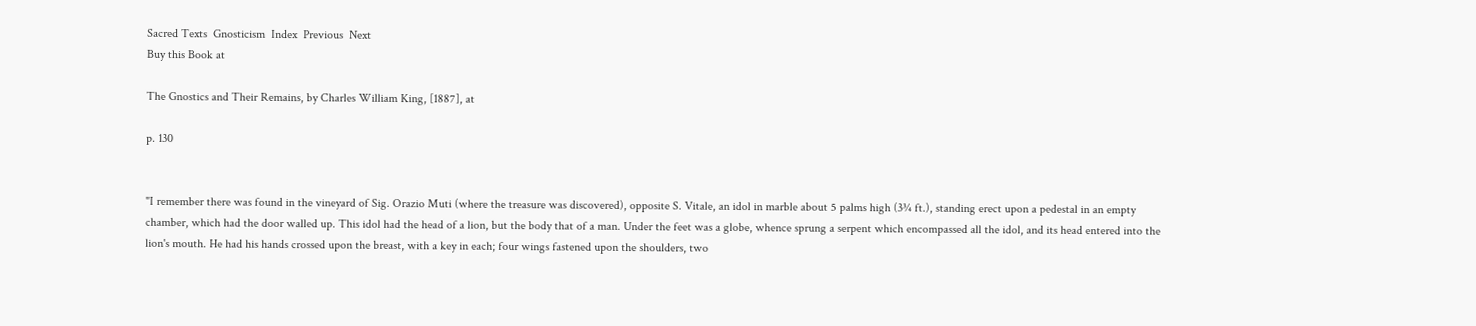Sacred Texts  Gnosticism  Index  Previous  Next
Buy this Book at

The Gnostics and Their Remains, by Charles William King, [1887], at

p. 130


"I remember there was found in the vineyard of Sig. Orazio Muti (where the treasure was discovered), opposite S. Vitale, an idol in marble about 5 palms high (3¾ ft.), standing erect upon a pedestal in an empty chamber, which had the door walled up. This idol had the head of a lion, but the body that of a man. Under the feet was a globe, whence sprung a serpent which encompassed all the idol, and its head entered into the lion's mouth. He had his hands crossed upon the breast, with a key in each; four wings fastened upon the shoulders, two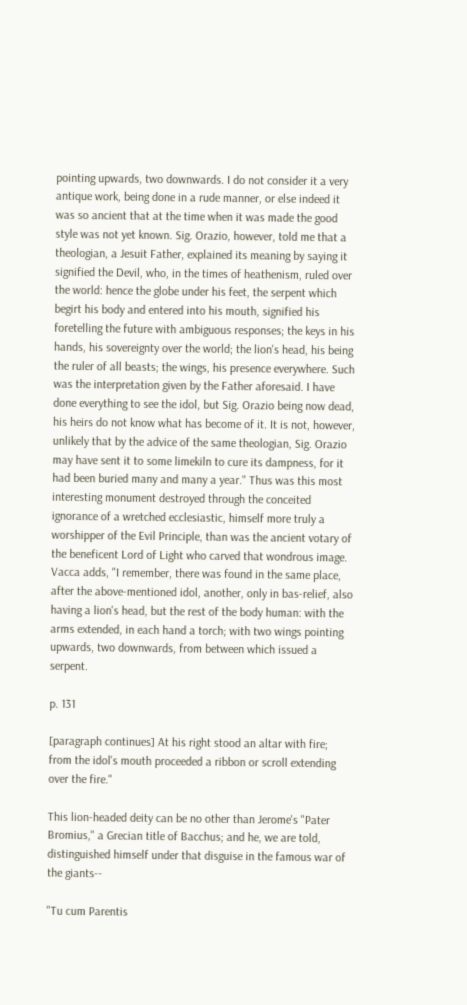pointing upwards, two downwards. I do not consider it a very antique work, being done in a rude manner, or else indeed it was so ancient that at the time when it was made the good style was not yet known. Sig. Orazio, however, told me that a theologian, a Jesuit Father, explained its meaning by saying it signified the Devil, who, in the times of heathenism, ruled over the world: hence the globe under his feet, the serpent which begirt his body and entered into his mouth, signified his foretelling the future with ambiguous responses; the keys in his hands, his sovereignty over the world; the lion's head, his being the ruler of all beasts; the wings, his presence everywhere. Such was the interpretation given by the Father aforesaid. I have done everything to see the idol, but Sig. Orazio being now dead, his heirs do not know what has become of it. It is not, however, unlikely that by the advice of the same theologian, Sig. Orazio may have sent it to some limekiln to cure its dampness, for it had been buried many and many a year." Thus was this most interesting monument destroyed through the conceited ignorance of a wretched ecclesiastic, himself more truly a worshipper of the Evil Principle, than was the ancient votary of the beneficent Lord of Light who carved that wondrous image. Vacca adds, "I remember, there was found in the same place, after the above-mentioned idol, another, only in bas-relief, also having a lion's head, but the rest of the body human: with the arms extended, in each hand a torch; with two wings pointing upwards, two downwards, from between which issued a serpent.

p. 131

[paragraph continues] At his right stood an altar with fire; from the idol's mouth proceeded a ribbon or scroll extending over the fire."

This lion-headed deity can be no other than Jerome's "Pater Bromius," a Grecian title of Bacchus; and he, we are told, distinguished himself under that disguise in the famous war of the giants--

"Tu cum Parentis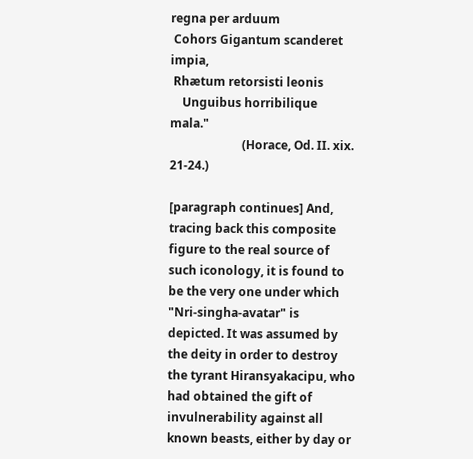regna per arduum
 Cohors Gigantum scanderet impia,
 Rhætum retorsisti leonis
    Unguibus horribilique mala."
                        (Horace, Od. II. xix. 21-24.)

[paragraph continues] And, tracing back this composite figure to the real source of such iconology, it is found to be the very one under which "Nri-singha-avatar" is depicted. It was assumed by the deity in order to destroy the tyrant Hiransyakacipu, who had obtained the gift of invulnerability against all known beasts, either by day or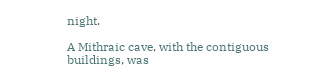night.

A Mithraic cave, with the contiguous buildings, was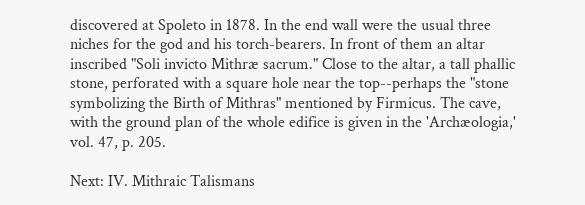discovered at Spoleto in 1878. In the end wall were the usual three niches for the god and his torch-bearers. In front of them an altar inscribed "Soli invicto Mithræ sacrum." Close to the altar, a tall phallic stone, perforated with a square hole near the top--perhaps the "stone symbolizing the Birth of Mithras" mentioned by Firmicus. The cave, with the ground plan of the whole edifice is given in the 'Archæologia,' vol. 47, p. 205.

Next: IV. Mithraic Talismans